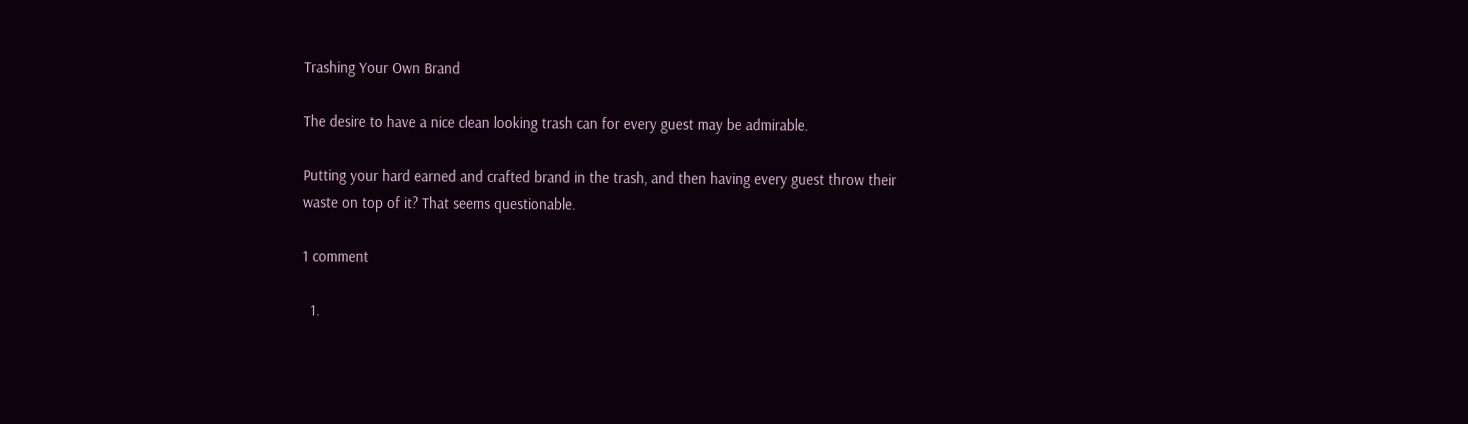Trashing Your Own Brand

The desire to have a nice clean looking trash can for every guest may be admirable.

Putting your hard earned and crafted brand in the trash, and then having every guest throw their waste on top of it? That seems questionable.

1 comment

  1.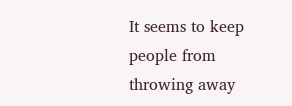It seems to keep people from throwing away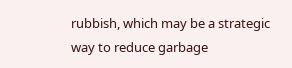rubbish, which may be a strategic way to reduce garbage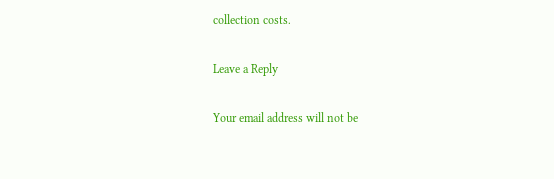collection costs.

Leave a Reply

Your email address will not be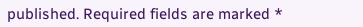published. Required fields are marked *